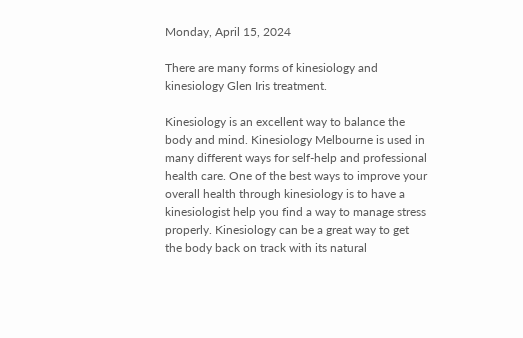Monday, April 15, 2024

There are many forms of kinesiology and kinesiology Glen Iris treatment.

Kinesiology is an excellent way to balance the body and mind. Kinesiology Melbourne is used in many different ways for self-help and professional health care. One of the best ways to improve your overall health through kinesiology is to have a kinesiologist help you find a way to manage stress properly. Kinesiology can be a great way to get the body back on track with its natural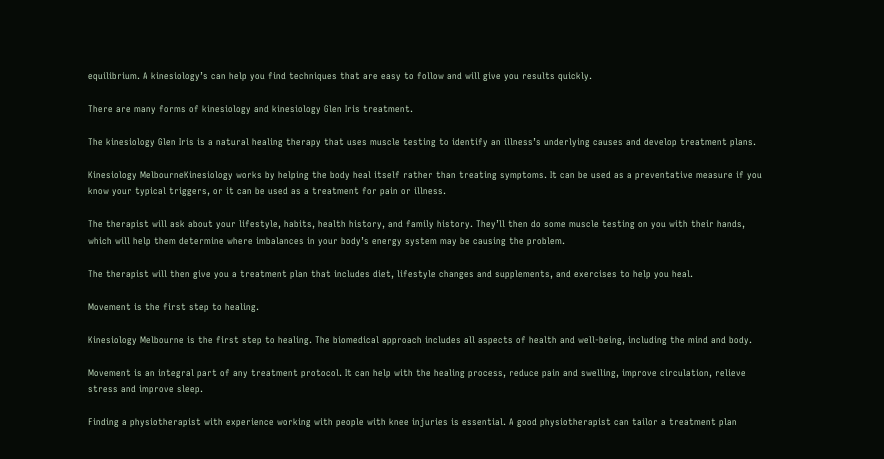equilibrium. A kinesiology’s can help you find techniques that are easy to follow and will give you results quickly.

There are many forms of kinesiology and kinesiology Glen Iris treatment.

The kinesiology Glen Iris is a natural healing therapy that uses muscle testing to identify an illness’s underlying causes and develop treatment plans.

Kinesiology MelbourneKinesiology works by helping the body heal itself rather than treating symptoms. It can be used as a preventative measure if you know your typical triggers, or it can be used as a treatment for pain or illness.

The therapist will ask about your lifestyle, habits, health history, and family history. They’ll then do some muscle testing on you with their hands, which will help them determine where imbalances in your body’s energy system may be causing the problem.

The therapist will then give you a treatment plan that includes diet, lifestyle changes and supplements, and exercises to help you heal.

Movement is the first step to healing.

Kinesiology Melbourne is the first step to healing. The biomedical approach includes all aspects of health and well-being, including the mind and body.

Movement is an integral part of any treatment protocol. It can help with the healing process, reduce pain and swelling, improve circulation, relieve stress and improve sleep.

Finding a physiotherapist with experience working with people with knee injuries is essential. A good physiotherapist can tailor a treatment plan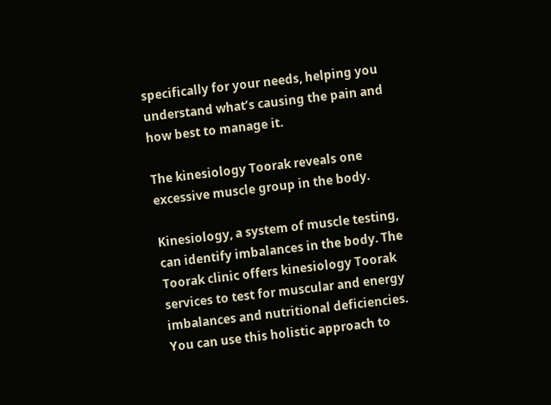specifically for your needs, helping you understand what’s causing the pain and how best to manage it.

The kinesiology Toorak reveals one excessive muscle group in the body.

Kinesiology, a system of muscle testing, can identify imbalances in the body. The Toorak clinic offers kinesiology Toorak services to test for muscular and energy imbalances and nutritional deficiencies. You can use this holistic approach to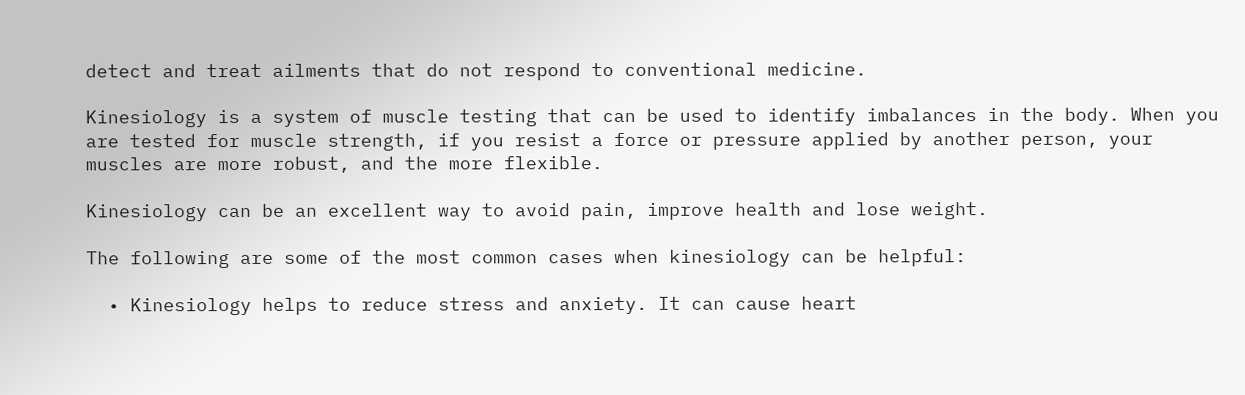detect and treat ailments that do not respond to conventional medicine.

Kinesiology is a system of muscle testing that can be used to identify imbalances in the body. When you are tested for muscle strength, if you resist a force or pressure applied by another person, your muscles are more robust, and the more flexible.

Kinesiology can be an excellent way to avoid pain, improve health and lose weight.

The following are some of the most common cases when kinesiology can be helpful:

  • Kinesiology helps to reduce stress and anxiety. It can cause heart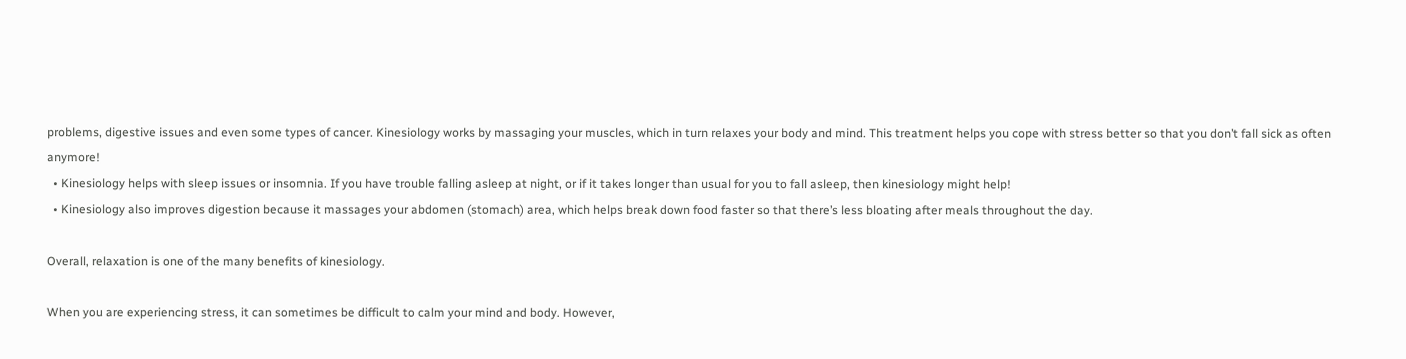problems, digestive issues and even some types of cancer. Kinesiology works by massaging your muscles, which in turn relaxes your body and mind. This treatment helps you cope with stress better so that you don’t fall sick as often anymore!
  • Kinesiology helps with sleep issues or insomnia. If you have trouble falling asleep at night, or if it takes longer than usual for you to fall asleep, then kinesiology might help!
  • Kinesiology also improves digestion because it massages your abdomen (stomach) area, which helps break down food faster so that there’s less bloating after meals throughout the day.

Overall, relaxation is one of the many benefits of kinesiology.

When you are experiencing stress, it can sometimes be difficult to calm your mind and body. However,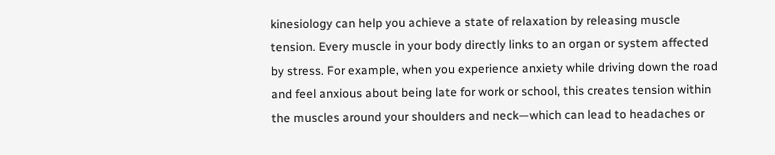kinesiology can help you achieve a state of relaxation by releasing muscle tension. Every muscle in your body directly links to an organ or system affected by stress. For example, when you experience anxiety while driving down the road and feel anxious about being late for work or school, this creates tension within the muscles around your shoulders and neck—which can lead to headaches or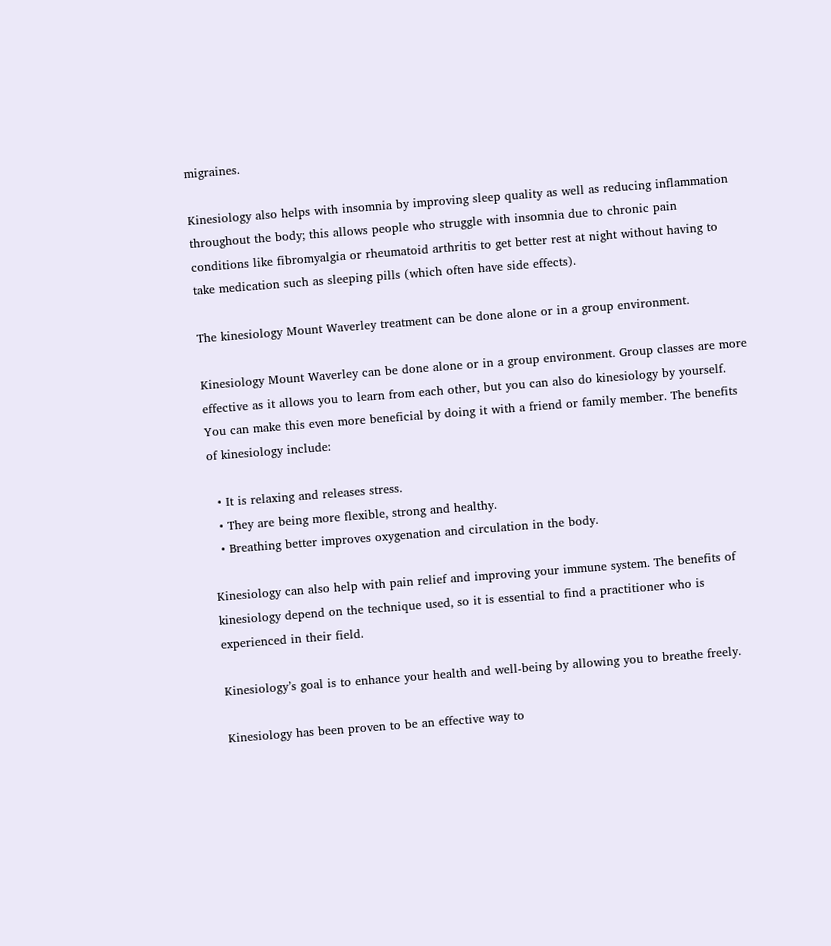migraines.

Kinesiology also helps with insomnia by improving sleep quality as well as reducing inflammation throughout the body; this allows people who struggle with insomnia due to chronic pain conditions like fibromyalgia or rheumatoid arthritis to get better rest at night without having to take medication such as sleeping pills (which often have side effects).

The kinesiology Mount Waverley treatment can be done alone or in a group environment.

Kinesiology Mount Waverley can be done alone or in a group environment. Group classes are more effective as it allows you to learn from each other, but you can also do kinesiology by yourself. You can make this even more beneficial by doing it with a friend or family member. The benefits of kinesiology include:

  • It is relaxing and releases stress.
  • They are being more flexible, strong and healthy.
  • Breathing better improves oxygenation and circulation in the body.

Kinesiology can also help with pain relief and improving your immune system. The benefits of kinesiology depend on the technique used, so it is essential to find a practitioner who is experienced in their field.

Kinesiology’s goal is to enhance your health and well-being by allowing you to breathe freely.

Kinesiology has been proven to be an effective way to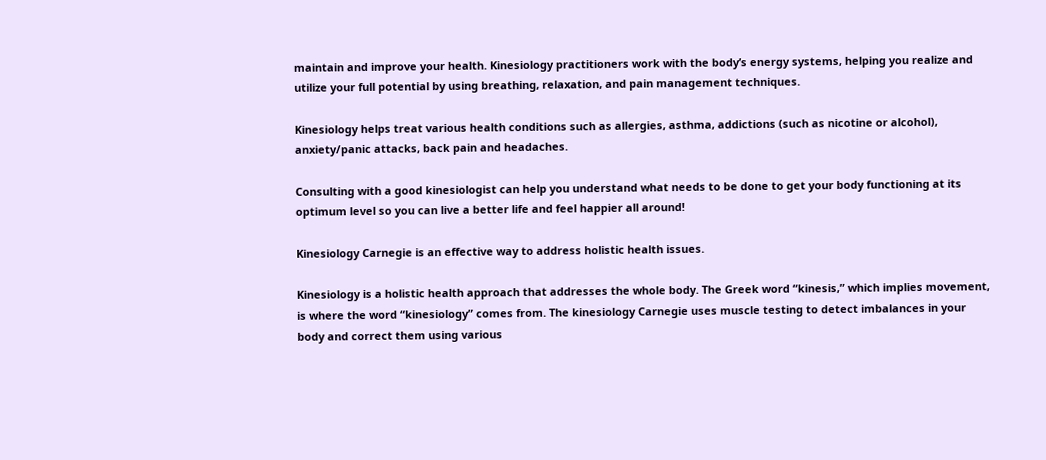maintain and improve your health. Kinesiology practitioners work with the body’s energy systems, helping you realize and utilize your full potential by using breathing, relaxation, and pain management techniques.

Kinesiology helps treat various health conditions such as allergies, asthma, addictions (such as nicotine or alcohol), anxiety/panic attacks, back pain and headaches.

Consulting with a good kinesiologist can help you understand what needs to be done to get your body functioning at its optimum level so you can live a better life and feel happier all around!

Kinesiology Carnegie is an effective way to address holistic health issues.

Kinesiology is a holistic health approach that addresses the whole body. The Greek word “kinesis,” which implies movement, is where the word “kinesiology” comes from. The kinesiology Carnegie uses muscle testing to detect imbalances in your body and correct them using various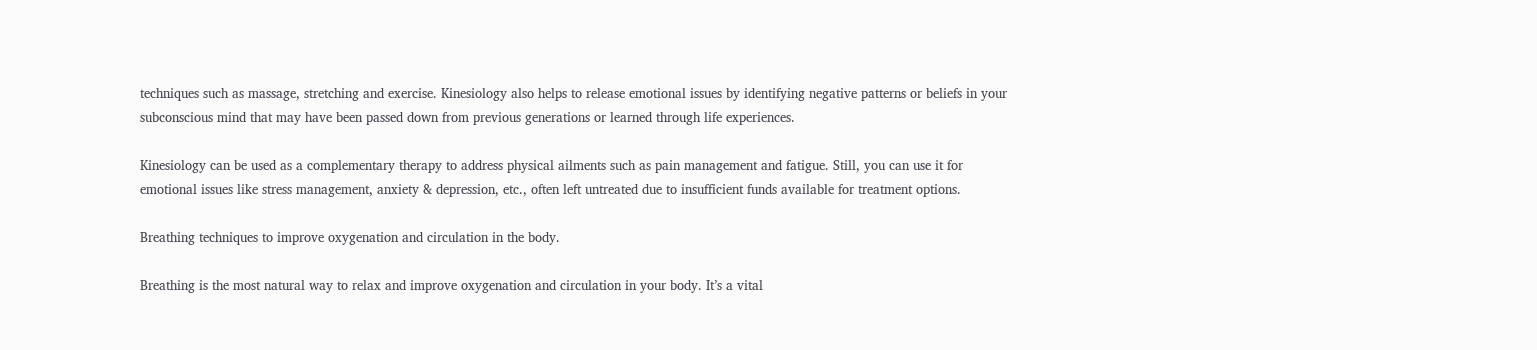techniques such as massage, stretching and exercise. Kinesiology also helps to release emotional issues by identifying negative patterns or beliefs in your subconscious mind that may have been passed down from previous generations or learned through life experiences.

Kinesiology can be used as a complementary therapy to address physical ailments such as pain management and fatigue. Still, you can use it for emotional issues like stress management, anxiety & depression, etc., often left untreated due to insufficient funds available for treatment options.

Breathing techniques to improve oxygenation and circulation in the body.

Breathing is the most natural way to relax and improve oxygenation and circulation in your body. It’s a vital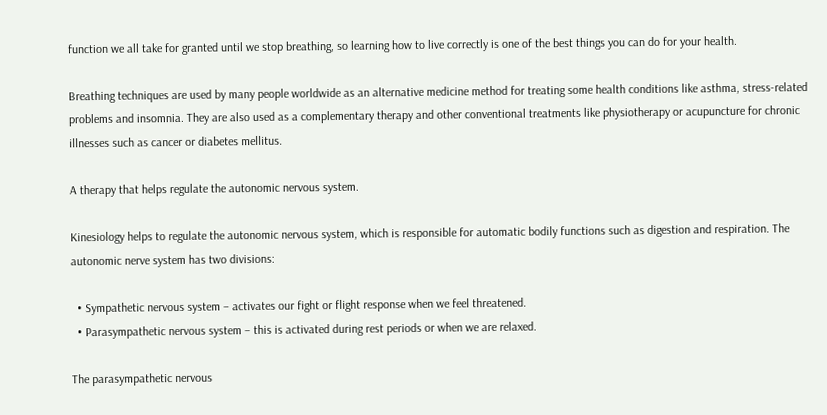function we all take for granted until we stop breathing, so learning how to live correctly is one of the best things you can do for your health.

Breathing techniques are used by many people worldwide as an alternative medicine method for treating some health conditions like asthma, stress-related problems and insomnia. They are also used as a complementary therapy and other conventional treatments like physiotherapy or acupuncture for chronic illnesses such as cancer or diabetes mellitus.

A therapy that helps regulate the autonomic nervous system.

Kinesiology helps to regulate the autonomic nervous system, which is responsible for automatic bodily functions such as digestion and respiration. The autonomic nerve system has two divisions:

  • Sympathetic nervous system – activates our fight or flight response when we feel threatened.
  • Parasympathetic nervous system – this is activated during rest periods or when we are relaxed.

The parasympathetic nervous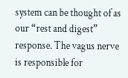system can be thought of as our “rest and digest” response. The vagus nerve is responsible for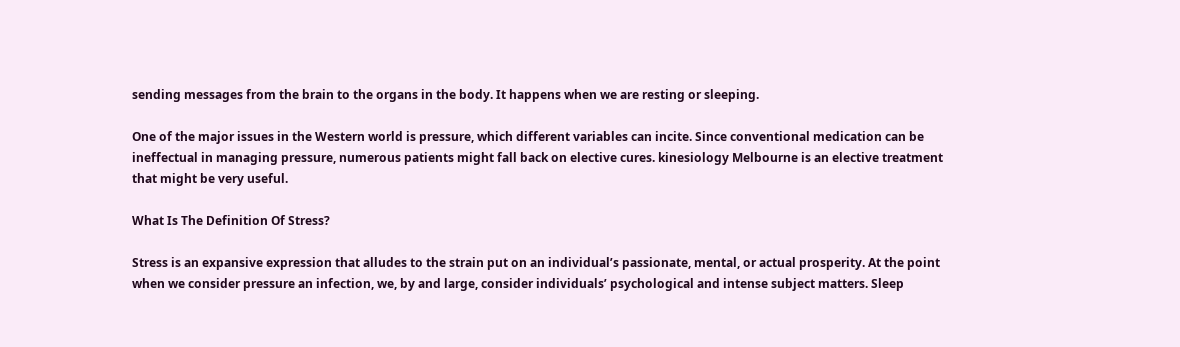sending messages from the brain to the organs in the body. It happens when we are resting or sleeping.

One of the major issues in the Western world is pressure, which different variables can incite. Since conventional medication can be ineffectual in managing pressure, numerous patients might fall back on elective cures. kinesiology Melbourne is an elective treatment that might be very useful.

What Is The Definition Of Stress?

Stress is an expansive expression that alludes to the strain put on an individual’s passionate, mental, or actual prosperity. At the point when we consider pressure an infection, we, by and large, consider individuals’ psychological and intense subject matters. Sleep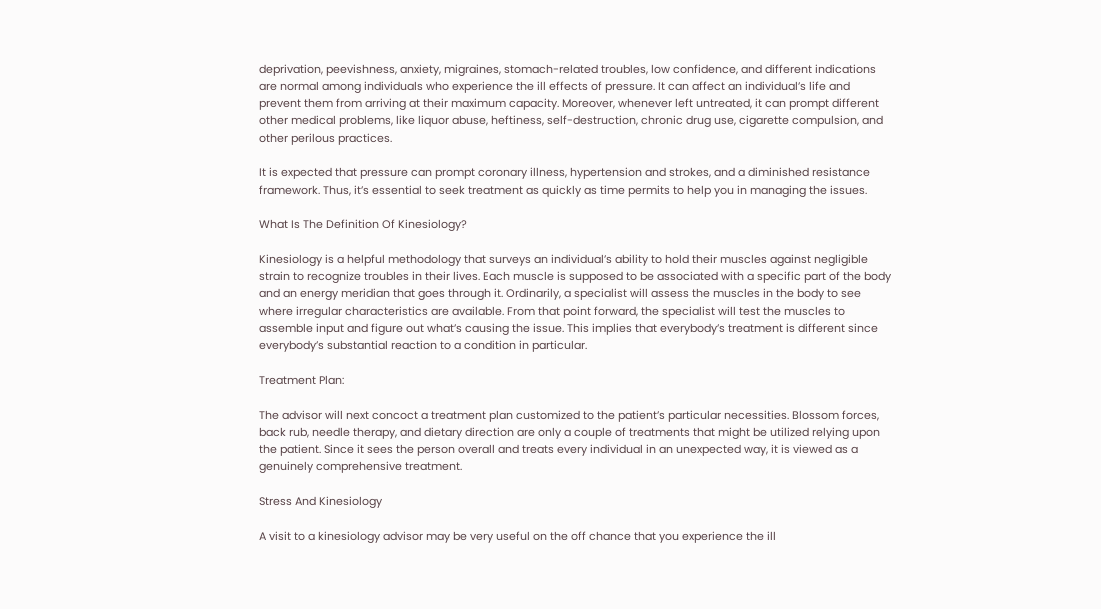deprivation, peevishness, anxiety, migraines, stomach-related troubles, low confidence, and different indications are normal among individuals who experience the ill effects of pressure. It can affect an individual’s life and prevent them from arriving at their maximum capacity. Moreover, whenever left untreated, it can prompt different other medical problems, like liquor abuse, heftiness, self-destruction, chronic drug use, cigarette compulsion, and other perilous practices.

It is expected that pressure can prompt coronary illness, hypertension and strokes, and a diminished resistance framework. Thus, it’s essential to seek treatment as quickly as time permits to help you in managing the issues.

What Is The Definition Of Kinesiology?

Kinesiology is a helpful methodology that surveys an individual’s ability to hold their muscles against negligible strain to recognize troubles in their lives. Each muscle is supposed to be associated with a specific part of the body and an energy meridian that goes through it. Ordinarily, a specialist will assess the muscles in the body to see where irregular characteristics are available. From that point forward, the specialist will test the muscles to assemble input and figure out what’s causing the issue. This implies that everybody’s treatment is different since everybody’s substantial reaction to a condition in particular.

Treatment Plan:

The advisor will next concoct a treatment plan customized to the patient’s particular necessities. Blossom forces, back rub, needle therapy, and dietary direction are only a couple of treatments that might be utilized relying upon the patient. Since it sees the person overall and treats every individual in an unexpected way, it is viewed as a genuinely comprehensive treatment.

Stress And Kinesiology

A visit to a kinesiology advisor may be very useful on the off chance that you experience the ill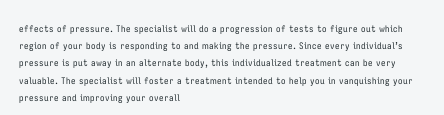effects of pressure. The specialist will do a progression of tests to figure out which region of your body is responding to and making the pressure. Since every individual’s pressure is put away in an alternate body, this individualized treatment can be very valuable. The specialist will foster a treatment intended to help you in vanquishing your pressure and improving your overall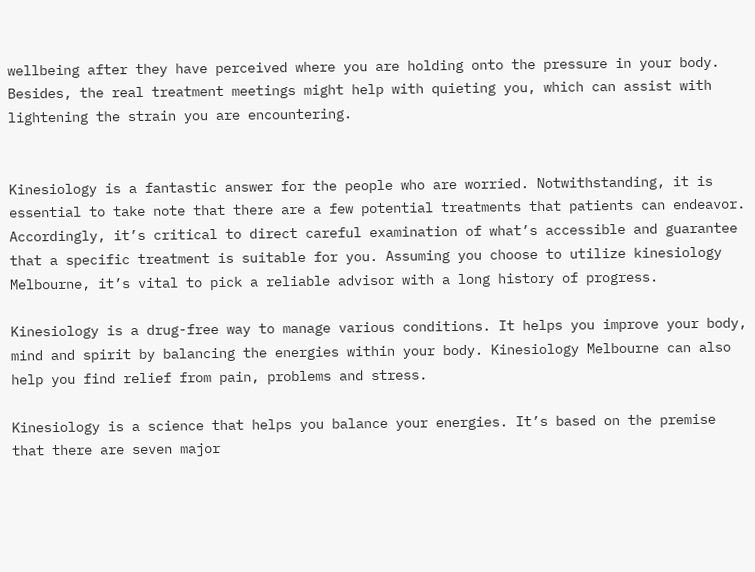wellbeing after they have perceived where you are holding onto the pressure in your body. Besides, the real treatment meetings might help with quieting you, which can assist with lightening the strain you are encountering.


Kinesiology is a fantastic answer for the people who are worried. Notwithstanding, it is essential to take note that there are a few potential treatments that patients can endeavor. Accordingly, it’s critical to direct careful examination of what’s accessible and guarantee that a specific treatment is suitable for you. Assuming you choose to utilize kinesiology Melbourne, it’s vital to pick a reliable advisor with a long history of progress.

Kinesiology is a drug-free way to manage various conditions. It helps you improve your body, mind and spirit by balancing the energies within your body. Kinesiology Melbourne can also help you find relief from pain, problems and stress.

Kinesiology is a science that helps you balance your energies. It’s based on the premise that there are seven major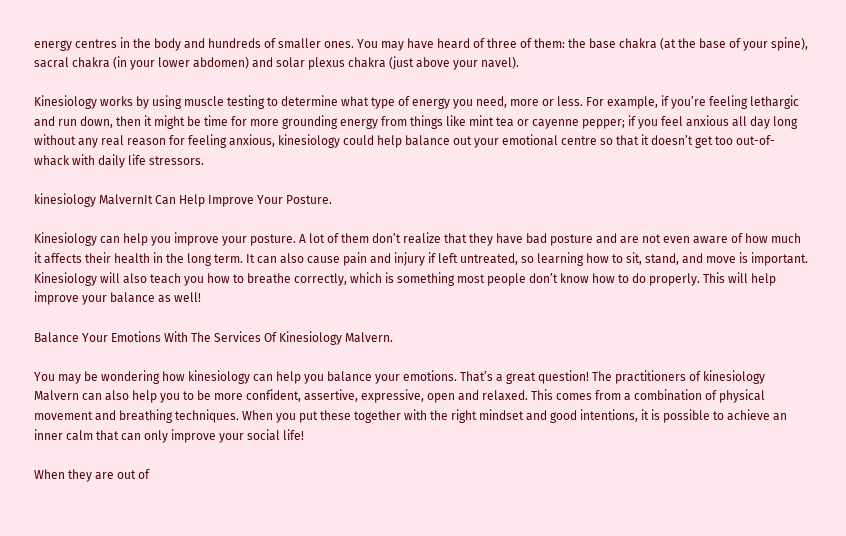energy centres in the body and hundreds of smaller ones. You may have heard of three of them: the base chakra (at the base of your spine), sacral chakra (in your lower abdomen) and solar plexus chakra (just above your navel).

Kinesiology works by using muscle testing to determine what type of energy you need, more or less. For example, if you’re feeling lethargic and run down, then it might be time for more grounding energy from things like mint tea or cayenne pepper; if you feel anxious all day long without any real reason for feeling anxious, kinesiology could help balance out your emotional centre so that it doesn’t get too out-of-whack with daily life stressors.

kinesiology MalvernIt Can Help Improve Your Posture.

Kinesiology can help you improve your posture. A lot of them don’t realize that they have bad posture and are not even aware of how much it affects their health in the long term. It can also cause pain and injury if left untreated, so learning how to sit, stand, and move is important. Kinesiology will also teach you how to breathe correctly, which is something most people don’t know how to do properly. This will help improve your balance as well!

Balance Your Emotions With The Services Of Kinesiology Malvern.

You may be wondering how kinesiology can help you balance your emotions. That’s a great question! The practitioners of kinesiology Malvern can also help you to be more confident, assertive, expressive, open and relaxed. This comes from a combination of physical movement and breathing techniques. When you put these together with the right mindset and good intentions, it is possible to achieve an inner calm that can only improve your social life!

When they are out of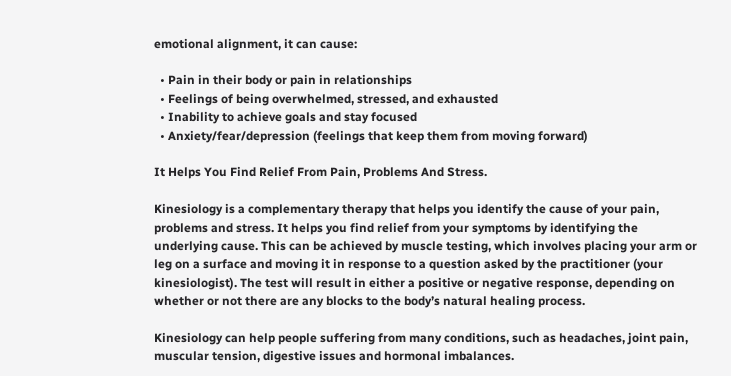emotional alignment, it can cause:

  • Pain in their body or pain in relationships
  • Feelings of being overwhelmed, stressed, and exhausted
  • Inability to achieve goals and stay focused
  • Anxiety/fear/depression (feelings that keep them from moving forward)

It Helps You Find Relief From Pain, Problems And Stress.

Kinesiology is a complementary therapy that helps you identify the cause of your pain, problems and stress. It helps you find relief from your symptoms by identifying the underlying cause. This can be achieved by muscle testing, which involves placing your arm or leg on a surface and moving it in response to a question asked by the practitioner (your kinesiologist). The test will result in either a positive or negative response, depending on whether or not there are any blocks to the body’s natural healing process.

Kinesiology can help people suffering from many conditions, such as headaches, joint pain, muscular tension, digestive issues and hormonal imbalances.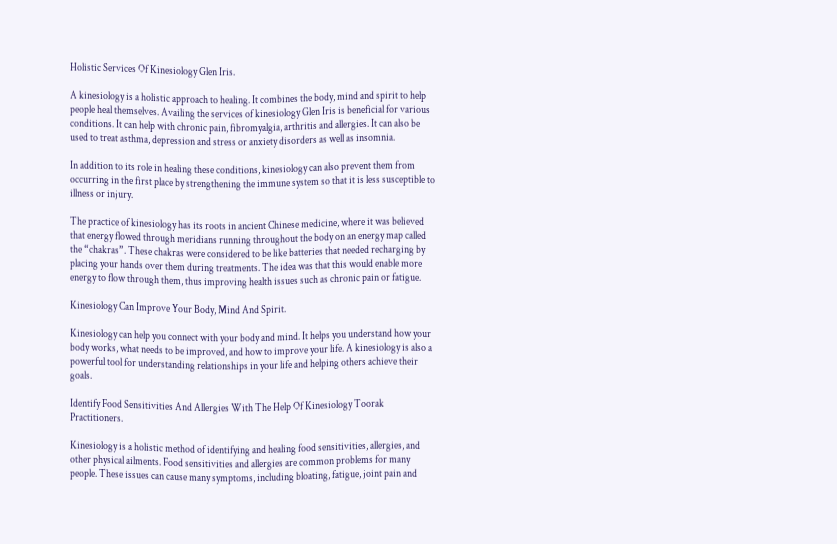Holistic Services Of Kinesiology Glen Iris.

A kinesiology is a holistic approach to healing. It combines the body, mind and spirit to help people heal themselves. Availing the services of kinesiology Glen Iris is beneficial for various conditions. It can help with chronic pain, fibromyalgia, arthritis and allergies. It can also be used to treat asthma, depression and stress or anxiety disorders as well as insomnia.

In addition to its role in healing these conditions, kinesiology can also prevent them from occurring in the first place by strengthening the immune system so that it is less susceptible to illness or injury.

The practice of kinesiology has its roots in ancient Chinese medicine, where it was believed that energy flowed through meridians running throughout the body on an energy map called the “chakras”. These chakras were considered to be like batteries that needed recharging by placing your hands over them during treatments. The idea was that this would enable more energy to flow through them, thus improving health issues such as chronic pain or fatigue.

Kinesiology Can Improve Your Body, Mind And Spirit.

Kinesiology can help you connect with your body and mind. It helps you understand how your body works, what needs to be improved, and how to improve your life. A kinesiology is also a powerful tool for understanding relationships in your life and helping others achieve their goals.

Identify Food Sensitivities And Allergies With The Help Of Kinesiology Toorak Practitioners.

Kinesiology is a holistic method of identifying and healing food sensitivities, allergies, and other physical ailments. Food sensitivities and allergies are common problems for many people. These issues can cause many symptoms, including bloating, fatigue, joint pain and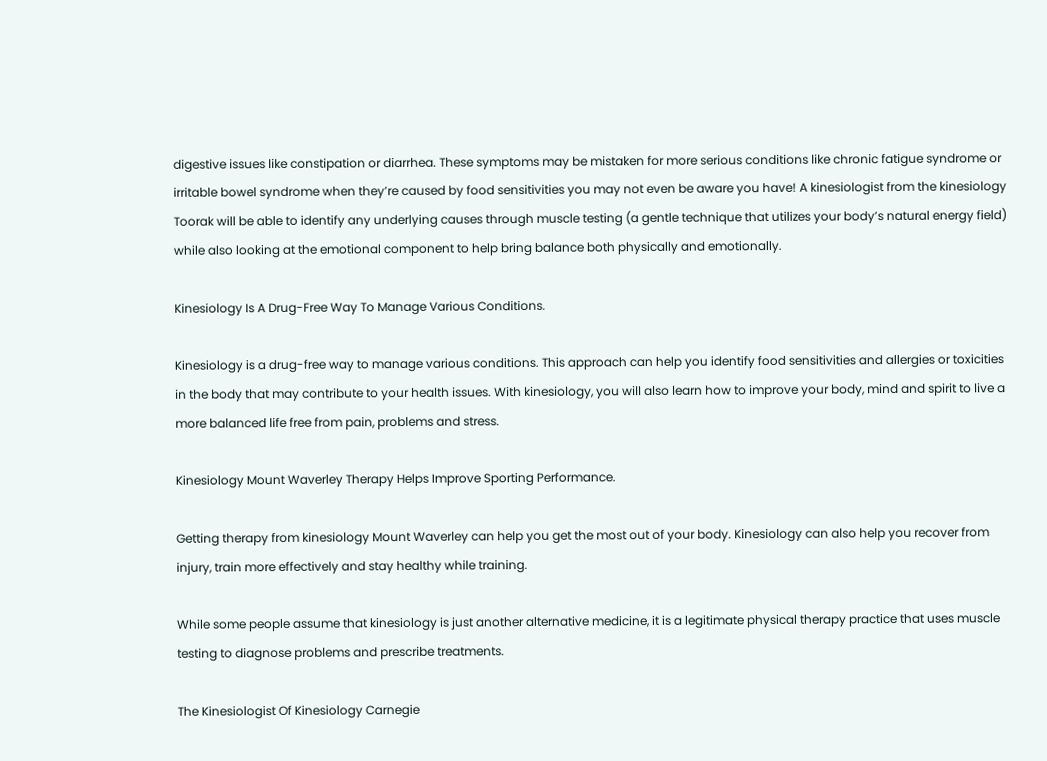digestive issues like constipation or diarrhea. These symptoms may be mistaken for more serious conditions like chronic fatigue syndrome or irritable bowel syndrome when they’re caused by food sensitivities you may not even be aware you have! A kinesiologist from the kinesiology Toorak will be able to identify any underlying causes through muscle testing (a gentle technique that utilizes your body’s natural energy field) while also looking at the emotional component to help bring balance both physically and emotionally.

Kinesiology Is A Drug-Free Way To Manage Various Conditions.

Kinesiology is a drug-free way to manage various conditions. This approach can help you identify food sensitivities and allergies or toxicities in the body that may contribute to your health issues. With kinesiology, you will also learn how to improve your body, mind and spirit to live a more balanced life free from pain, problems and stress.

Kinesiology Mount Waverley Therapy Helps Improve Sporting Performance.

Getting therapy from kinesiology Mount Waverley can help you get the most out of your body. Kinesiology can also help you recover from injury, train more effectively and stay healthy while training.

While some people assume that kinesiology is just another alternative medicine, it is a legitimate physical therapy practice that uses muscle testing to diagnose problems and prescribe treatments.

The Kinesiologist Of Kinesiology Carnegie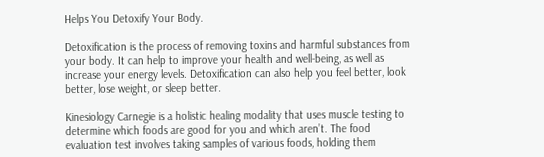Helps You Detoxify Your Body.

Detoxification is the process of removing toxins and harmful substances from your body. It can help to improve your health and well-being, as well as increase your energy levels. Detoxification can also help you feel better, look better, lose weight, or sleep better.

Kinesiology Carnegie is a holistic healing modality that uses muscle testing to determine which foods are good for you and which aren’t. The food evaluation test involves taking samples of various foods, holding them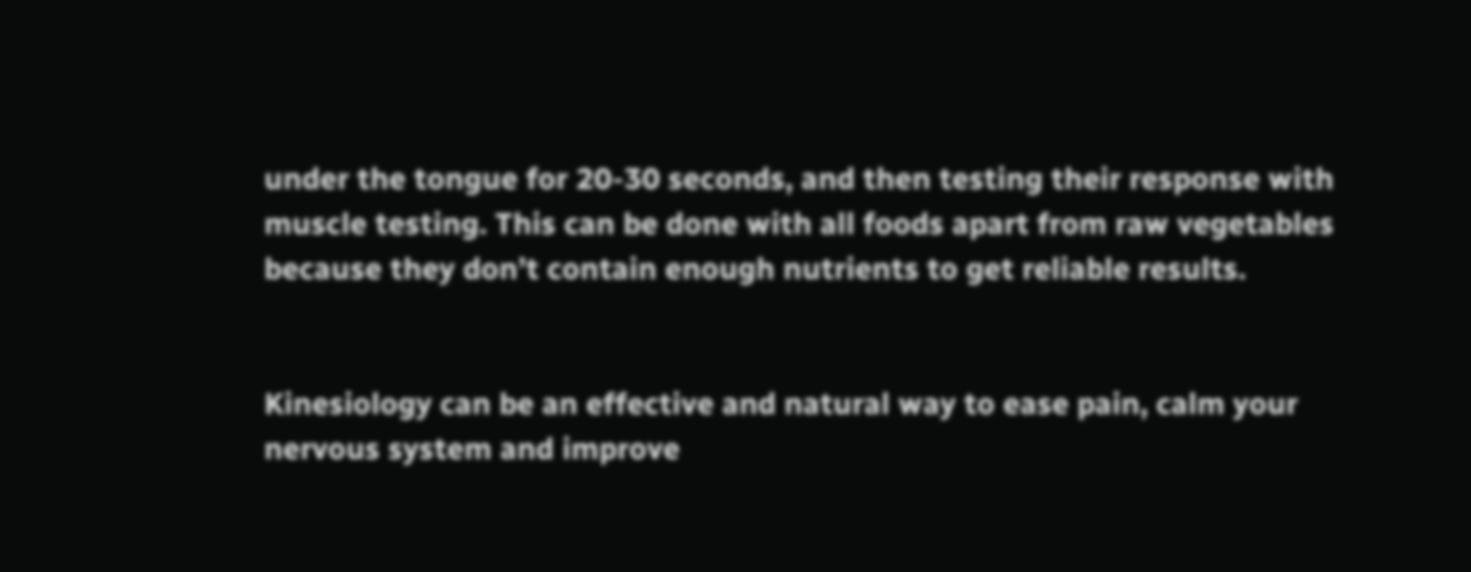under the tongue for 20-30 seconds, and then testing their response with muscle testing. This can be done with all foods apart from raw vegetables because they don’t contain enough nutrients to get reliable results.


Kinesiology can be an effective and natural way to ease pain, calm your nervous system and improve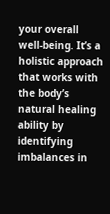your overall well-being. It’s a holistic approach that works with the body’s natural healing ability by identifying imbalances in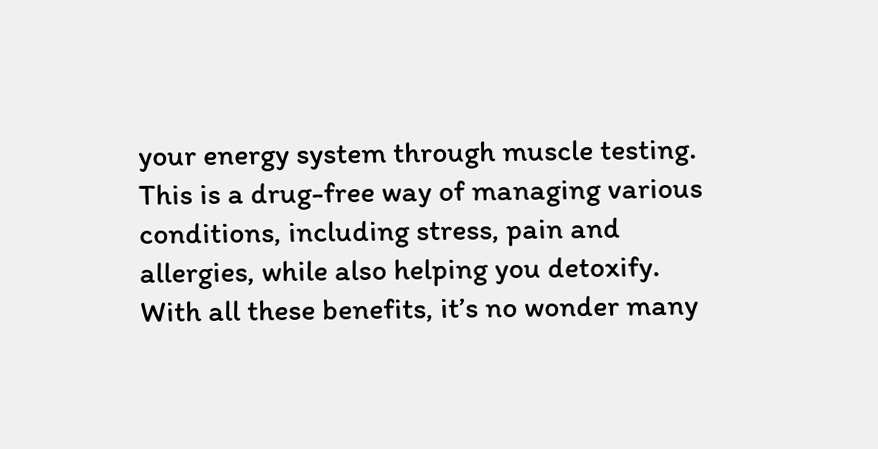your energy system through muscle testing. This is a drug-free way of managing various conditions, including stress, pain and allergies, while also helping you detoxify. With all these benefits, it’s no wonder many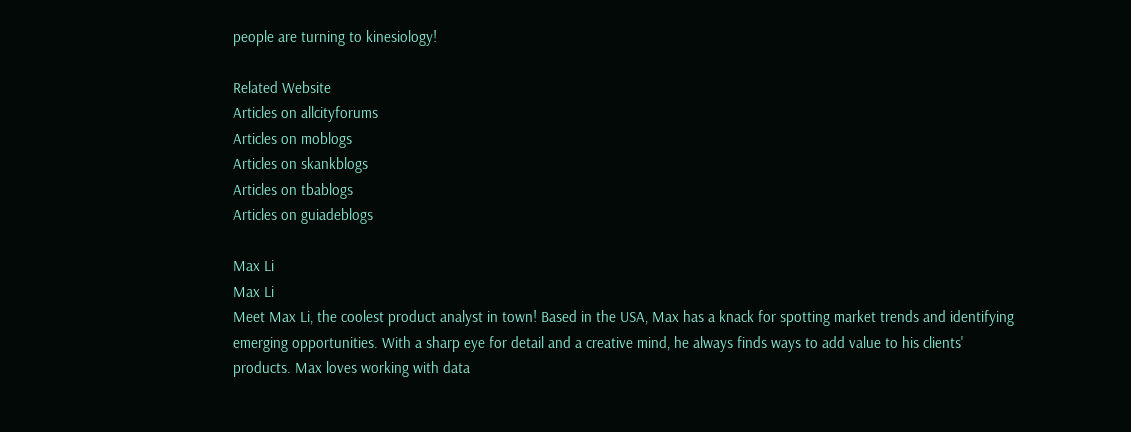people are turning to kinesiology!

Related Website
Articles on allcityforums
Articles on moblogs
Articles on skankblogs
Articles on tbablogs
Articles on guiadeblogs

Max Li
Max Li
Meet Max Li, the coolest product analyst in town! Based in the USA, Max has a knack for spotting market trends and identifying emerging opportunities. With a sharp eye for detail and a creative mind, he always finds ways to add value to his clients' products. Max loves working with data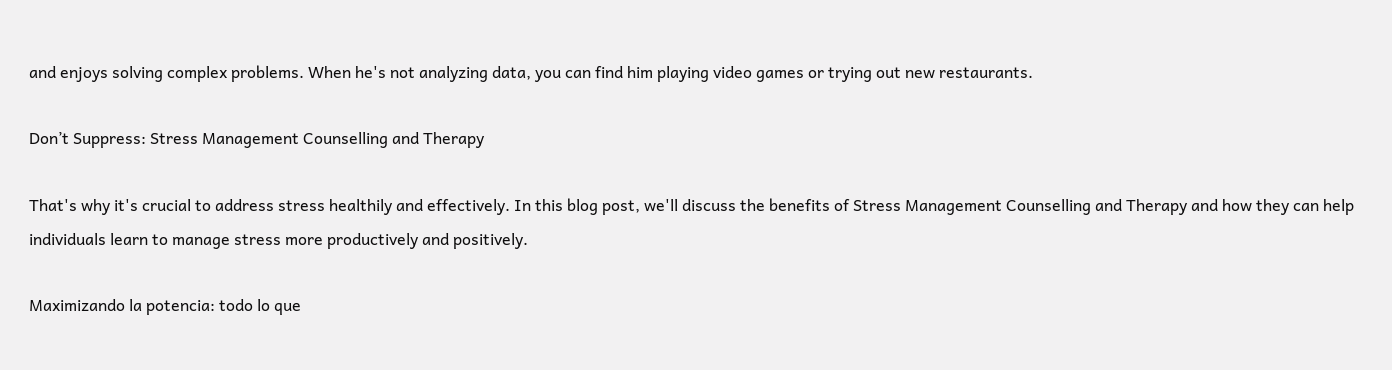and enjoys solving complex problems. When he's not analyzing data, you can find him playing video games or trying out new restaurants.

Don’t Suppress: Stress Management Counselling and Therapy

That's why it's crucial to address stress healthily and effectively. In this blog post, we'll discuss the benefits of Stress Management Counselling and Therapy and how they can help individuals learn to manage stress more productively and positively.

Maximizando la potencia: todo lo que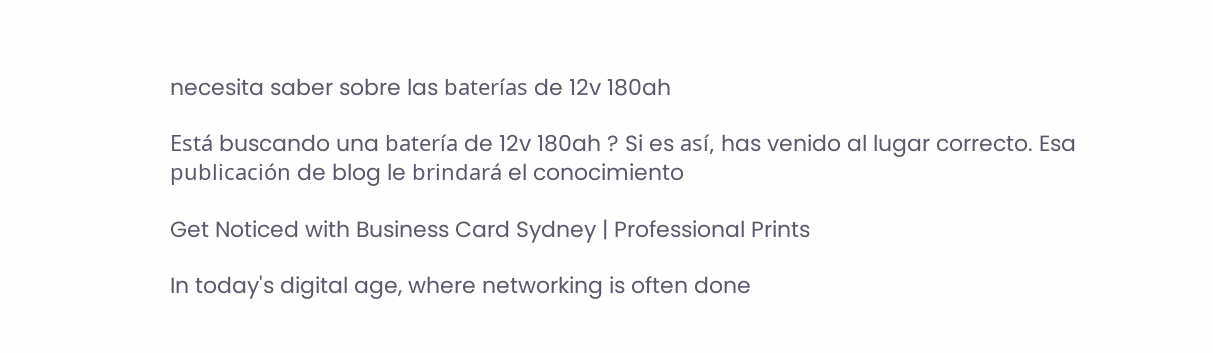necesita saber sobre las baterías de 12v 180ah

Está buscando una batería de 12v 180ah ? Si es así, has venido al lugar correcto. Esa publicación de blog le brindará el conocimiento

Get Noticed with Business Card Sydney | Professional Prints

In today's digital age, where networking is often done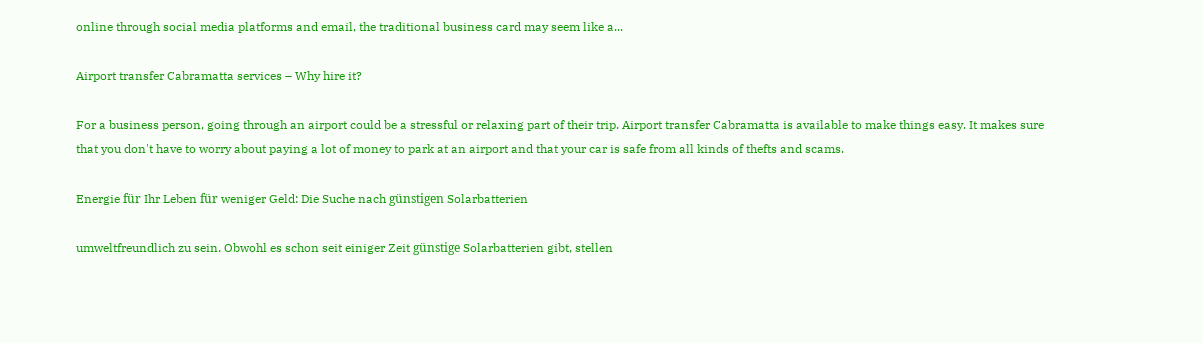online through social media platforms and email, the traditional business card may seem like a...

Airport transfer Cabramatta services – Why hire it?

For a business person, going through an airport could be a stressful or relaxing part of their trip. Airport transfer Cabramatta is available to make things easy. It makes sure that you don't have to worry about paying a lot of money to park at an airport and that your car is safe from all kinds of thefts and scams.

Energie für Ihr Leben für weniger Geld: Die Suche nach günstigen Solarbatterien

umweltfreundlich zu sein. Obwohl es schon seit einiger Zeit günstige Solarbatterien gibt, stellen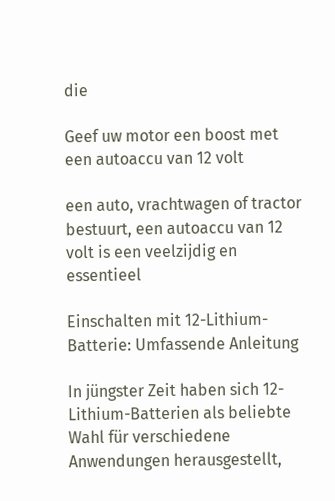die

Geef uw motor een boost met een autoaccu van 12 volt

een auto, vrachtwagen of tractor bestuurt, een autoaccu van 12 volt is een veelzijdig en essentieel

Einschalten mit 12-Lithium-Batterie: Umfassende Anleitung

In jüngster Zeit haben sich 12-Lithium-Batterien als beliebte Wahl für verschiedene Anwendungen herausgestellt,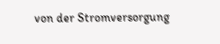von der Stromversorgung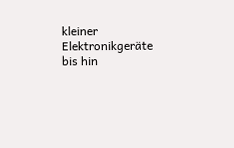kleiner Elektronikgeräte bis hin